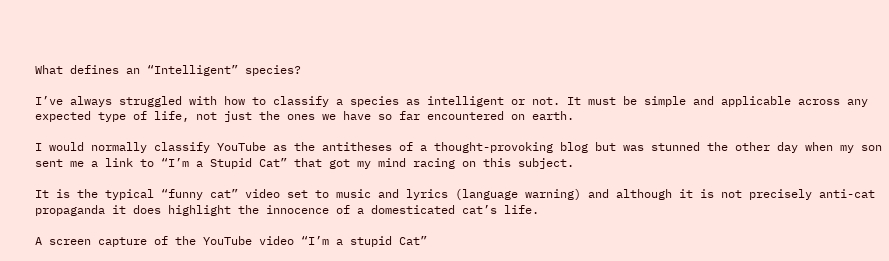What defines an “Intelligent” species?

I’ve always struggled with how to classify a species as intelligent or not. It must be simple and applicable across any expected type of life, not just the ones we have so far encountered on earth.

I would normally classify YouTube as the antitheses of a thought-provoking blog but was stunned the other day when my son sent me a link to “I’m a Stupid Cat” that got my mind racing on this subject.

It is the typical “funny cat” video set to music and lyrics (language warning) and although it is not precisely anti-cat propaganda it does highlight the innocence of a domesticated cat’s life.

A screen capture of the YouTube video “I’m a stupid Cat”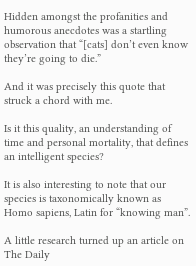Hidden amongst the profanities and humorous anecdotes was a startling observation that “[cats] don’t even know they’re going to die.”

And it was precisely this quote that struck a chord with me.

Is it this quality, an understanding of time and personal mortality, that defines an intelligent species?

It is also interesting to note that our species is taxonomically known as Homo sapiens, Latin for “knowing man”.

A little research turned up an article on The Daily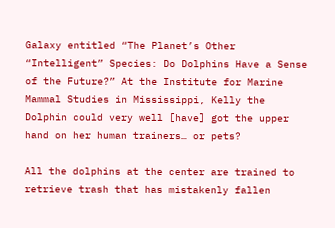Galaxy entitled “The Planet’s Other “Intelligent” Species: Do Dolphins Have a Sense of the Future?” At the Institute for Marine Mammal Studies in Mississippi, Kelly the Dolphin could very well [have] got the upper hand on her human trainers… or pets?

All the dolphins at the center are trained to retrieve trash that has mistakenly fallen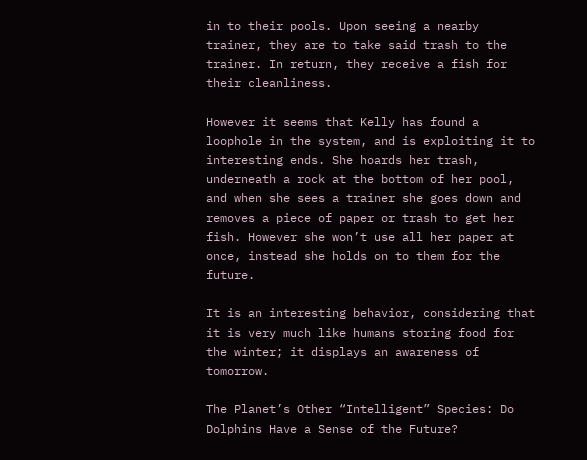in to their pools. Upon seeing a nearby trainer, they are to take said trash to the trainer. In return, they receive a fish for their cleanliness.

However it seems that Kelly has found a loophole in the system, and is exploiting it to interesting ends. She hoards her trash, underneath a rock at the bottom of her pool, and when she sees a trainer she goes down and removes a piece of paper or trash to get her fish. However she won’t use all her paper at once, instead she holds on to them for the future.

It is an interesting behavior, considering that it is very much like humans storing food for the winter; it displays an awareness of tomorrow.

The Planet’s Other “Intelligent” Species: Do Dolphins Have a Sense of the Future?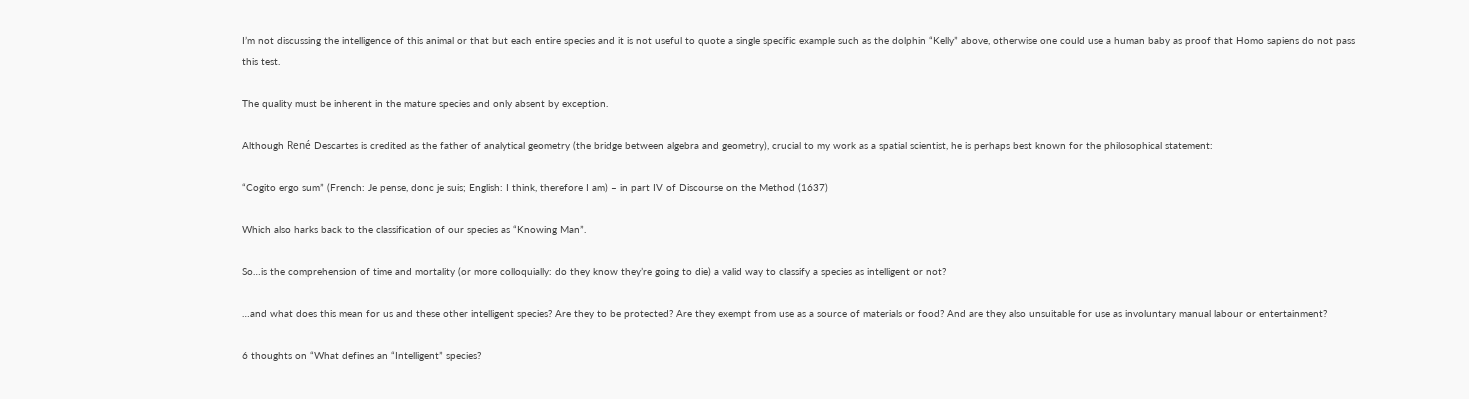I’m not discussing the intelligence of this animal or that but each entire species and it is not useful to quote a single specific example such as the dolphin “Kelly” above, otherwise one could use a human baby as proof that Homo sapiens do not pass this test.

The quality must be inherent in the mature species and only absent by exception.

Although René Descartes is credited as the father of analytical geometry (the bridge between algebra and geometry), crucial to my work as a spatial scientist, he is perhaps best known for the philosophical statement:

“Cogito ergo sum” (French: Je pense, donc je suis; English: I think, therefore I am) – in part IV of Discourse on the Method (1637)

Which also harks back to the classification of our species as “Knowing Man”.

So…is the comprehension of time and mortality (or more colloquially: do they know they’re going to die) a valid way to classify a species as intelligent or not?

…and what does this mean for us and these other intelligent species? Are they to be protected? Are they exempt from use as a source of materials or food? And are they also unsuitable for use as involuntary manual labour or entertainment?

6 thoughts on “What defines an “Intelligent” species?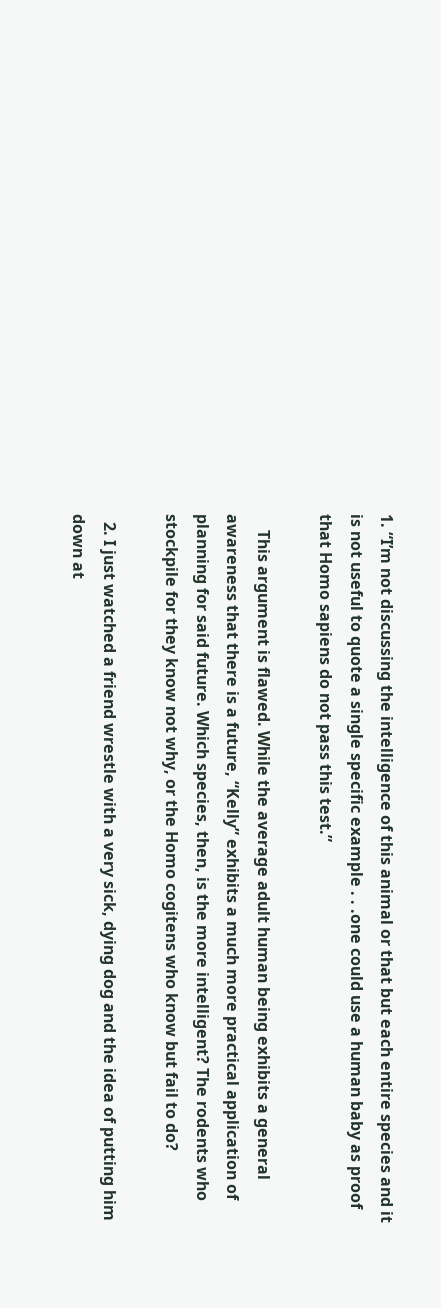1. “I’m not discussing the intelligence of this animal or that but each entire species and it is not useful to quote a single specific example . . .one could use a human baby as proof that Homo sapiens do not pass this test.”

    This argument is flawed. While the average adult human being exhibits a general awareness that there is a future, “Kelly” exhibits a much more practical application of planning for said future. Which species, then, is the more intelligent? The rodents who stockpile for they know not why, or the Homo cogitens who know but fail to do?

  2. I just watched a friend wrestle with a very sick, dying dog and the idea of putting him down at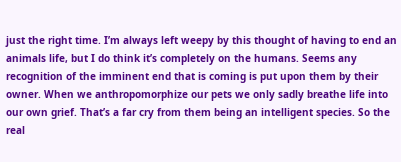just the right time. I’m always left weepy by this thought of having to end an animals life, but I do think it’s completely on the humans. Seems any recognition of the imminent end that is coming is put upon them by their owner. When we anthropomorphize our pets we only sadly breathe life into our own grief. That’s a far cry from them being an intelligent species. So the real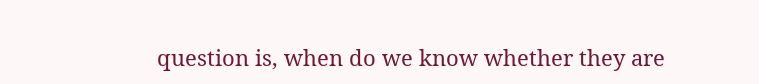question is, when do we know whether they are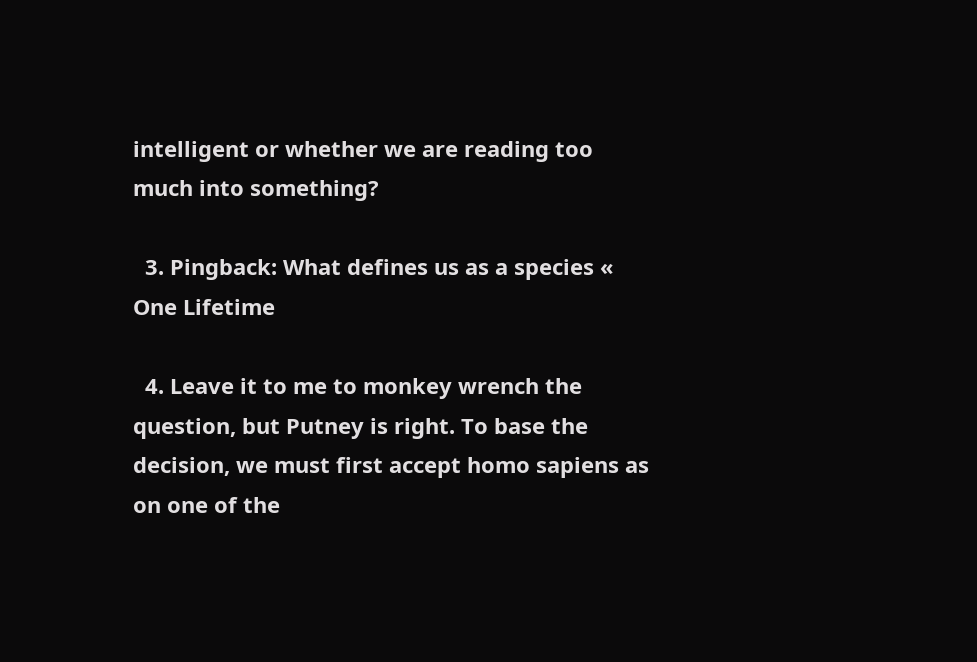intelligent or whether we are reading too much into something?

  3. Pingback: What defines us as a species « One Lifetime

  4. Leave it to me to monkey wrench the question, but Putney is right. To base the decision, we must first accept homo sapiens as on one of the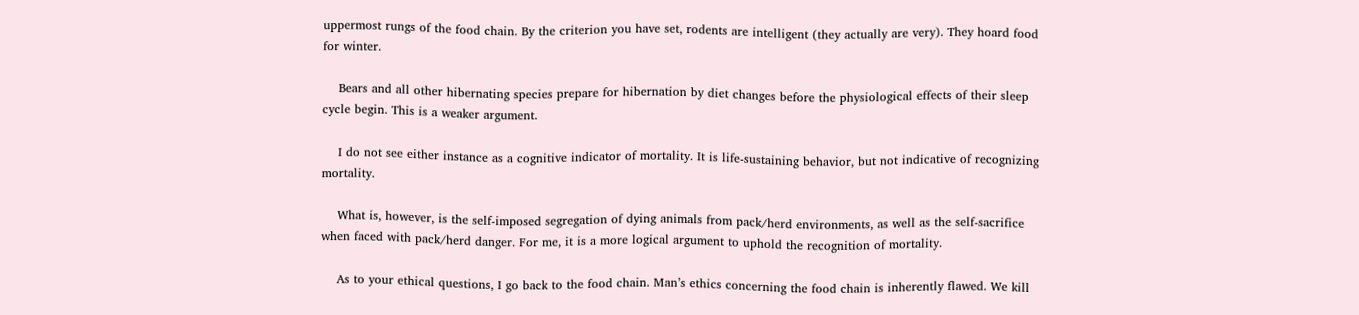uppermost rungs of the food chain. By the criterion you have set, rodents are intelligent (they actually are very). They hoard food for winter.

    Bears and all other hibernating species prepare for hibernation by diet changes before the physiological effects of their sleep cycle begin. This is a weaker argument.

    I do not see either instance as a cognitive indicator of mortality. It is life-sustaining behavior, but not indicative of recognizing mortality.

    What is, however, is the self-imposed segregation of dying animals from pack/herd environments, as well as the self-sacrifice when faced with pack/herd danger. For me, it is a more logical argument to uphold the recognition of mortality.

    As to your ethical questions, I go back to the food chain. Man’s ethics concerning the food chain is inherently flawed. We kill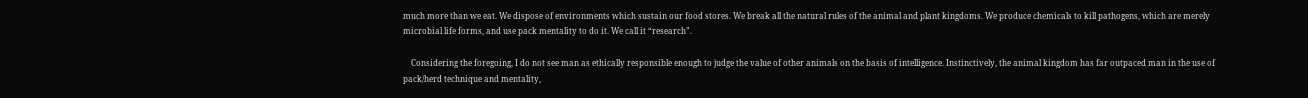much more than we eat. We dispose of environments which sustain our food stores. We break all the natural rules of the animal and plant kingdoms. We produce chemicals to kill pathogens, which are merely microbial life forms, and use pack mentality to do it. We call it “research”.

    Considering the foregoing, I do not see man as ethically responsible enough to judge the value of other animals on the basis of intelligence. Instinctively, the animal kingdom has far outpaced man in the use of pack/herd technique and mentality,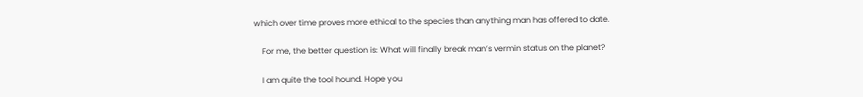which over time proves more ethical to the species than anything man has offered to date.

    For me, the better question is: What will finally break man’s vermin status on the planet?

    I am quite the tool hound. Hope you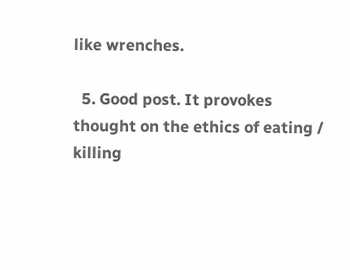like wrenches.

  5. Good post. It provokes thought on the ethics of eating / killing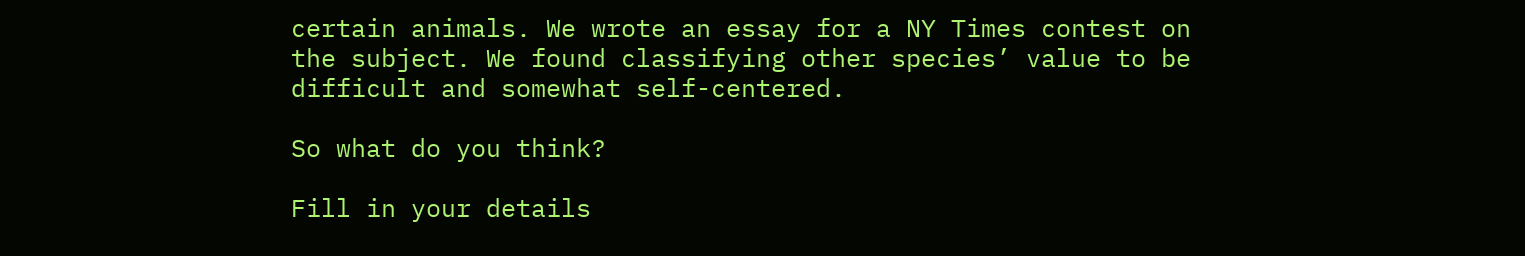certain animals. We wrote an essay for a NY Times contest on the subject. We found classifying other species’ value to be difficult and somewhat self-centered.

So what do you think?

Fill in your details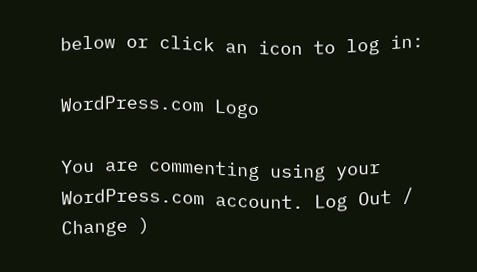below or click an icon to log in:

WordPress.com Logo

You are commenting using your WordPress.com account. Log Out /  Change )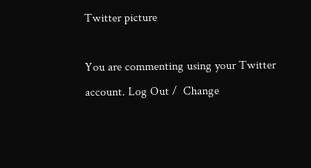Twitter picture

You are commenting using your Twitter account. Log Out /  Change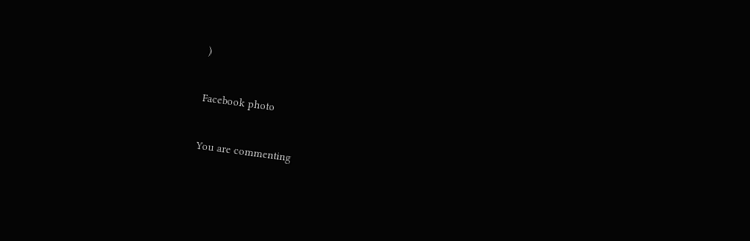)

Facebook photo

You are commenting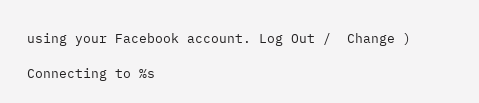using your Facebook account. Log Out /  Change )

Connecting to %s